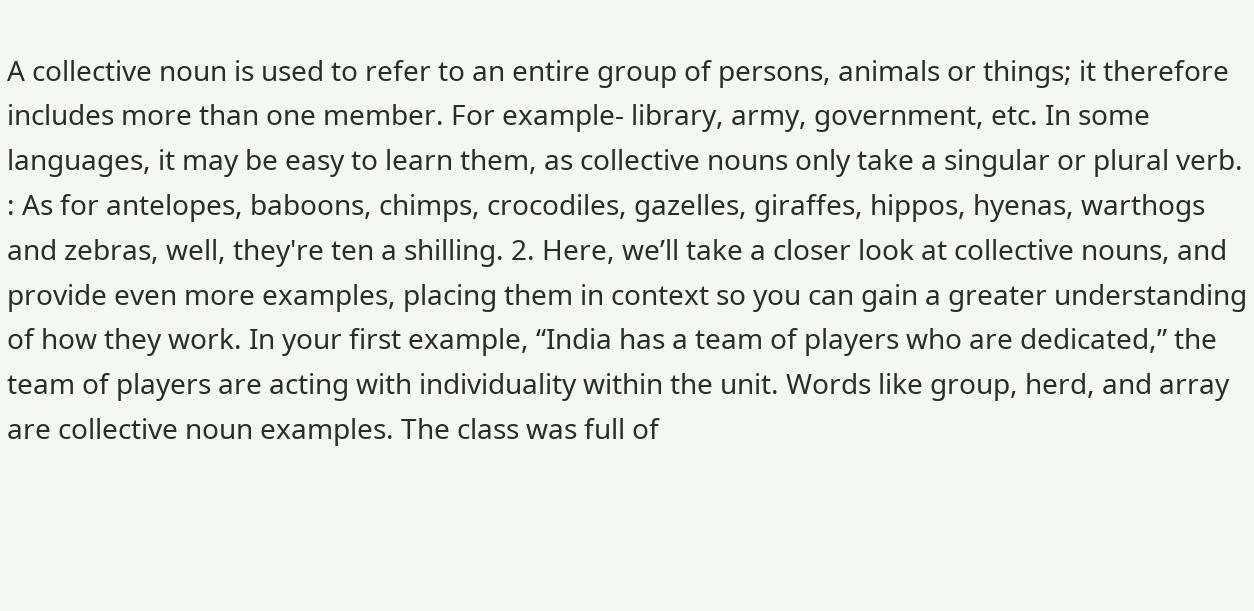A collective noun is used to refer to an entire group of persons, animals or things; it therefore includes more than one member. For example- library, army, government, etc. In some languages, it may be easy to learn them, as collective nouns only take a singular or plural verb. : As for antelopes, baboons, chimps, crocodiles, gazelles, giraffes, hippos, hyenas, warthogs and zebras, well, they're ten a shilling. 2. Here, we’ll take a closer look at collective nouns, and provide even more examples, placing them in context so you can gain a greater understanding of how they work. In your first example, “India has a team of players who are dedicated,” the team of players are acting with individuality within the unit. Words like group, herd, and array are collective noun examples. The class was full of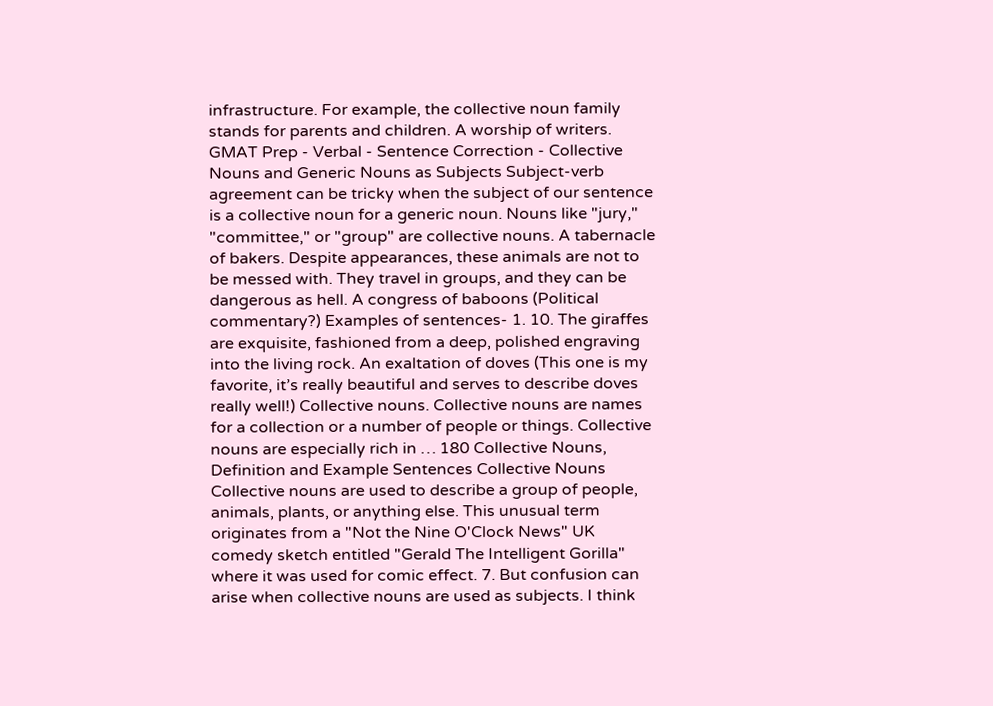infrastructure. For example, the collective noun family stands for parents and children. A worship of writers. GMAT Prep - Verbal - Sentence Correction - Collective Nouns and Generic Nouns as Subjects Subject-verb agreement can be tricky when the subject of our sentence is a collective noun for a generic noun. Nouns like "jury," "committee," or "group" are collective nouns. A tabernacle of bakers. Despite appearances, these animals are not to be messed with. They travel in groups, and they can be dangerous as hell. A congress of baboons (Political commentary?) Examples of sentences- 1. 10. The giraffes are exquisite, fashioned from a deep, polished engraving into the living rock. An exaltation of doves (This one is my favorite, it’s really beautiful and serves to describe doves really well!) Collective nouns. Collective nouns are names for a collection or a number of people or things. Collective nouns are especially rich in … 180 Collective Nouns, Definition and Example Sentences Collective Nouns Collective nouns are used to describe a group of people, animals, plants, or anything else. This unusual term originates from a "Not the Nine O'Clock News" UK comedy sketch entitled "Gerald The Intelligent Gorilla" where it was used for comic effect. 7. But confusion can arise when collective nouns are used as subjects. I think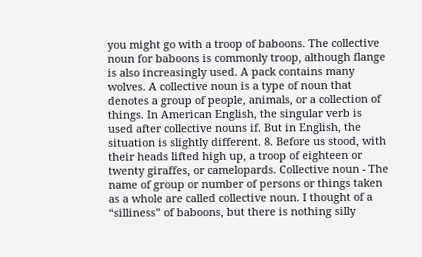you might go with a troop of baboons. The collective noun for baboons is commonly troop, although flange is also increasingly used. A pack contains many wolves. A collective noun is a type of noun that denotes a group of people, animals, or a collection of things. In American English, the singular verb is used after collective nouns if. But in English, the situation is slightly different. 8. Before us stood, with their heads lifted high up, a troop of eighteen or twenty giraffes, or camelopards. Collective noun - The name of group or number of persons or things taken as a whole are called collective noun. I thought of a “silliness” of baboons, but there is nothing silly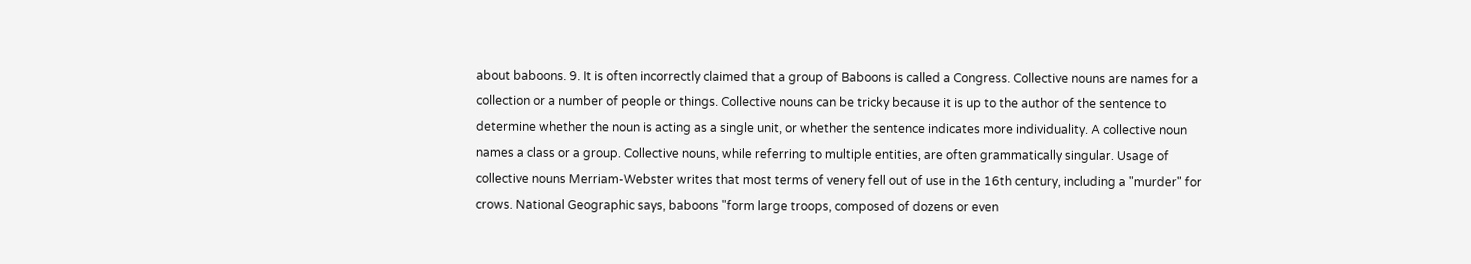about baboons. 9. It is often incorrectly claimed that a group of Baboons is called a Congress. Collective nouns are names for a collection or a number of people or things. Collective nouns can be tricky because it is up to the author of the sentence to determine whether the noun is acting as a single unit, or whether the sentence indicates more individuality. A collective noun names a class or a group. Collective nouns, while referring to multiple entities, are often grammatically singular. Usage of collective nouns Merriam-Webster writes that most terms of venery fell out of use in the 16th century, including a "murder" for crows. National Geographic says, baboons "form large troops, composed of dozens or even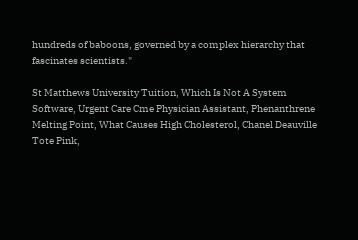hundreds of baboons, governed by a complex hierarchy that fascinates scientists."

St Matthews University Tuition, Which Is Not A System Software, Urgent Care Cme Physician Assistant, Phenanthrene Melting Point, What Causes High Cholesterol, Chanel Deauville Tote Pink,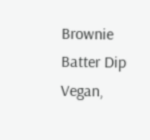Brownie Batter Dip Vegan,